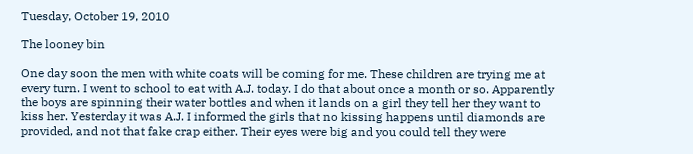Tuesday, October 19, 2010

The looney bin

One day soon the men with white coats will be coming for me. These children are trying me at every turn. I went to school to eat with A.J. today. I do that about once a month or so. Apparently the boys are spinning their water bottles and when it lands on a girl they tell her they want to kiss her. Yesterday it was A.J. I informed the girls that no kissing happens until diamonds are provided, and not that fake crap either. Their eyes were big and you could tell they were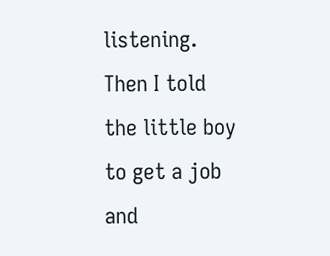listening. Then I told the little boy to get a job and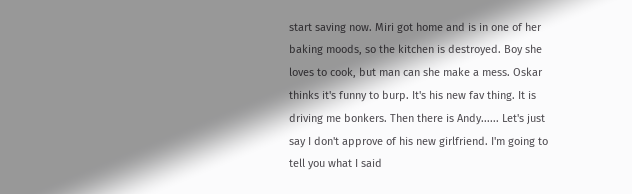start saving now. Miri got home and is in one of her baking moods, so the kitchen is destroyed. Boy she loves to cook, but man can she make a mess. Oskar thinks it's funny to burp. It's his new fav thing. It is driving me bonkers. Then there is Andy...... Let's just say I don't approve of his new girlfriend. I'm going to tell you what I said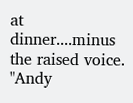at dinner....minus the raised voice. "Andy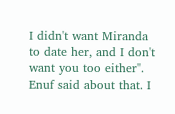I didn't want Miranda to date her, and I don't want you too either". Enuf said about that. I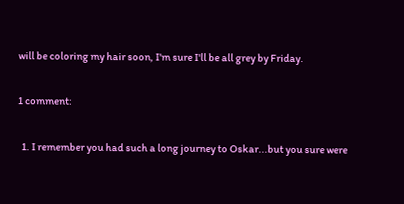will be coloring my hair soon, I'm sure I'll be all grey by Friday.

1 comment:

  1. I remember you had such a long journey to Oskar...but you sure were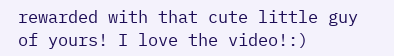rewarded with that cute little guy of yours! I love the video!:)